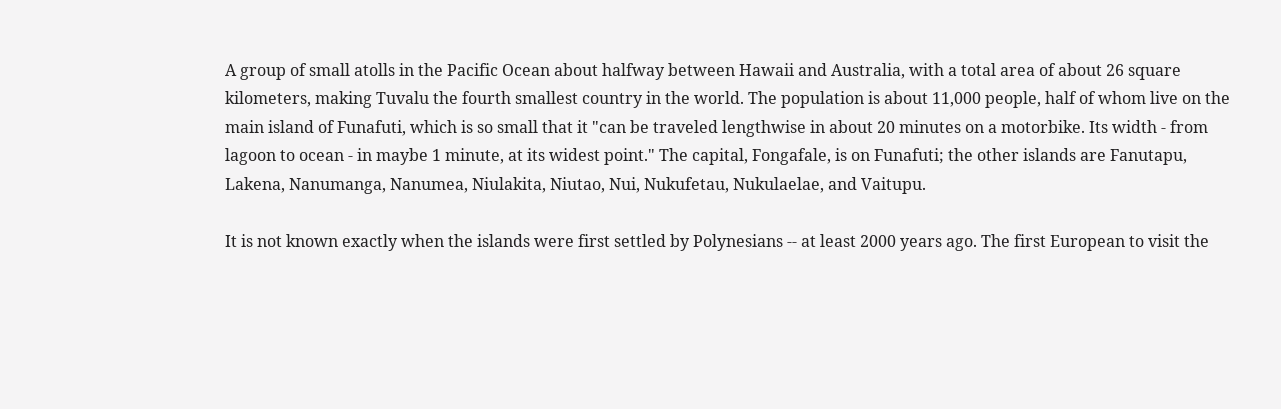A group of small atolls in the Pacific Ocean about halfway between Hawaii and Australia, with a total area of about 26 square kilometers, making Tuvalu the fourth smallest country in the world. The population is about 11,000 people, half of whom live on the main island of Funafuti, which is so small that it "can be traveled lengthwise in about 20 minutes on a motorbike. Its width - from lagoon to ocean - in maybe 1 minute, at its widest point." The capital, Fongafale, is on Funafuti; the other islands are Fanutapu, Lakena, Nanumanga, Nanumea, Niulakita, Niutao, Nui, Nukufetau, Nukulaelae, and Vaitupu.

It is not known exactly when the islands were first settled by Polynesians -- at least 2000 years ago. The first European to visit the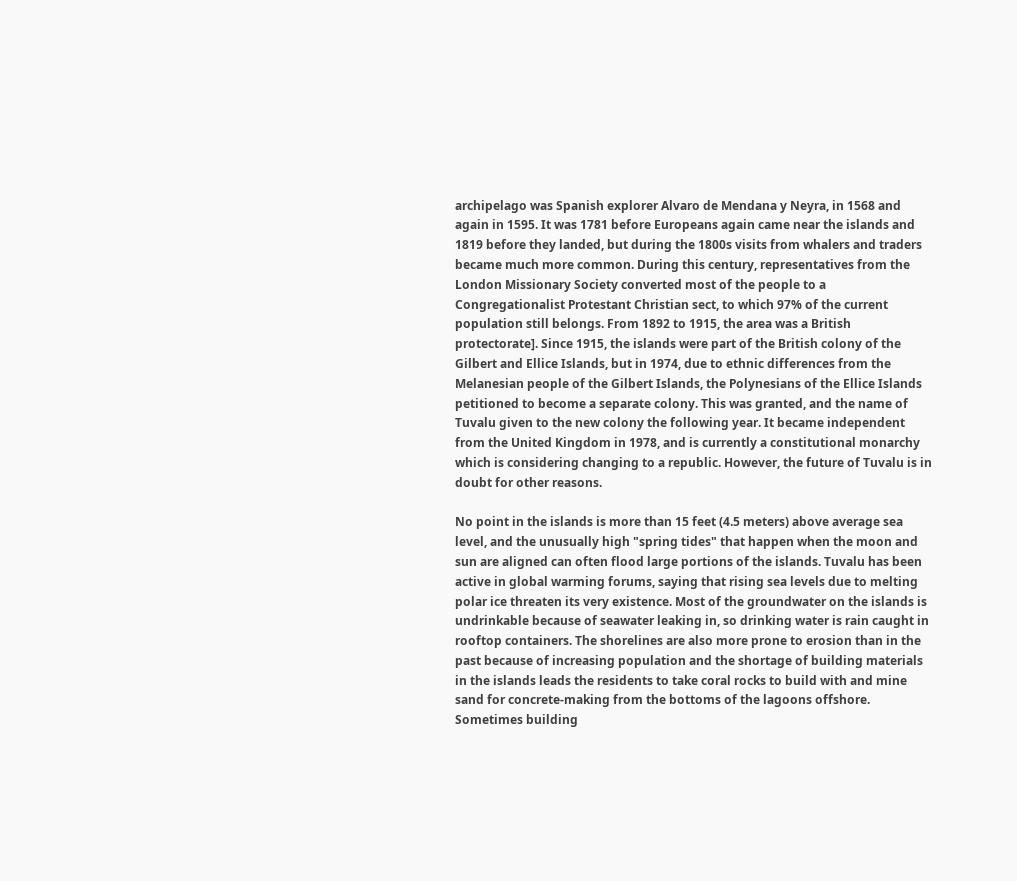archipelago was Spanish explorer Alvaro de Mendana y Neyra, in 1568 and again in 1595. It was 1781 before Europeans again came near the islands and 1819 before they landed, but during the 1800s visits from whalers and traders became much more common. During this century, representatives from the London Missionary Society converted most of the people to a Congregationalist Protestant Christian sect, to which 97% of the current population still belongs. From 1892 to 1915, the area was a British protectorate]. Since 1915, the islands were part of the British colony of the Gilbert and Ellice Islands, but in 1974, due to ethnic differences from the Melanesian people of the Gilbert Islands, the Polynesians of the Ellice Islands petitioned to become a separate colony. This was granted, and the name of Tuvalu given to the new colony the following year. It became independent from the United Kingdom in 1978, and is currently a constitutional monarchy which is considering changing to a republic. However, the future of Tuvalu is in doubt for other reasons.

No point in the islands is more than 15 feet (4.5 meters) above average sea level, and the unusually high "spring tides" that happen when the moon and sun are aligned can often flood large portions of the islands. Tuvalu has been active in global warming forums, saying that rising sea levels due to melting polar ice threaten its very existence. Most of the groundwater on the islands is undrinkable because of seawater leaking in, so drinking water is rain caught in rooftop containers. The shorelines are also more prone to erosion than in the past because of increasing population and the shortage of building materials in the islands leads the residents to take coral rocks to build with and mine sand for concrete-making from the bottoms of the lagoons offshore. Sometimes building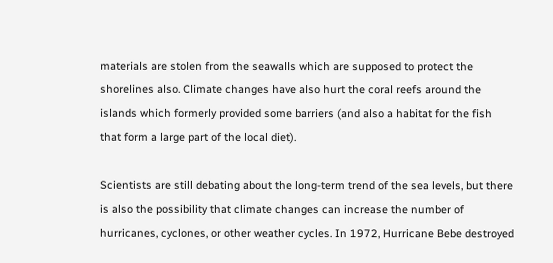materials are stolen from the seawalls which are supposed to protect the shorelines also. Climate changes have also hurt the coral reefs around the islands which formerly provided some barriers (and also a habitat for the fish that form a large part of the local diet).

Scientists are still debating about the long-term trend of the sea levels, but there is also the possibility that climate changes can increase the number of hurricanes, cyclones, or other weather cycles. In 1972, Hurricane Bebe destroyed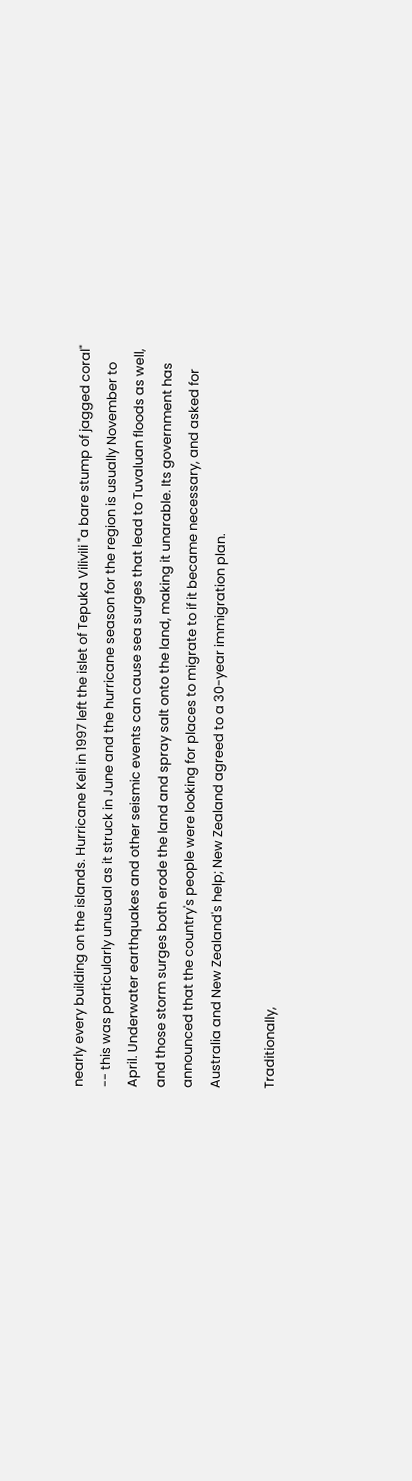nearly every building on the islands. Hurricane Keli in 1997 left the islet of Tepuka Vilivili "a bare stump of jagged coral" -- this was particularly unusual as it struck in June and the hurricane season for the region is usually November to April. Underwater earthquakes and other seismic events can cause sea surges that lead to Tuvaluan floods as well, and those storm surges both erode the land and spray salt onto the land, making it unarable. Its government has announced that the country's people were looking for places to migrate to if it became necessary, and asked for Australia and New Zealand's help; New Zealand agreed to a 30-year immigration plan.

Traditionally,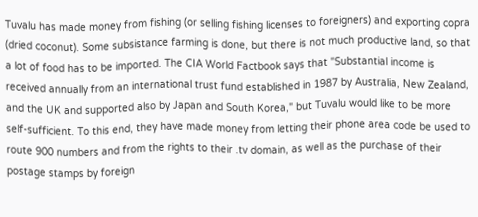Tuvalu has made money from fishing (or selling fishing licenses to foreigners) and exporting copra (dried coconut). Some subsistance farming is done, but there is not much productive land, so that a lot of food has to be imported. The CIA World Factbook says that "Substantial income is received annually from an international trust fund established in 1987 by Australia, New Zealand, and the UK and supported also by Japan and South Korea," but Tuvalu would like to be more self-sufficient. To this end, they have made money from letting their phone area code be used to route 900 numbers and from the rights to their .tv domain, as well as the purchase of their postage stamps by foreign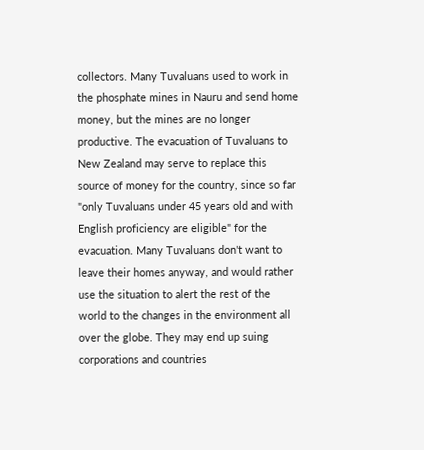collectors. Many Tuvaluans used to work in the phosphate mines in Nauru and send home money, but the mines are no longer productive. The evacuation of Tuvaluans to New Zealand may serve to replace this source of money for the country, since so far "only Tuvaluans under 45 years old and with English proficiency are eligible" for the evacuation. Many Tuvaluans don't want to leave their homes anyway, and would rather use the situation to alert the rest of the world to the changes in the environment all over the globe. They may end up suing corporations and countries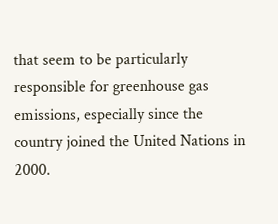that seem to be particularly responsible for greenhouse gas emissions, especially since the country joined the United Nations in 2000.